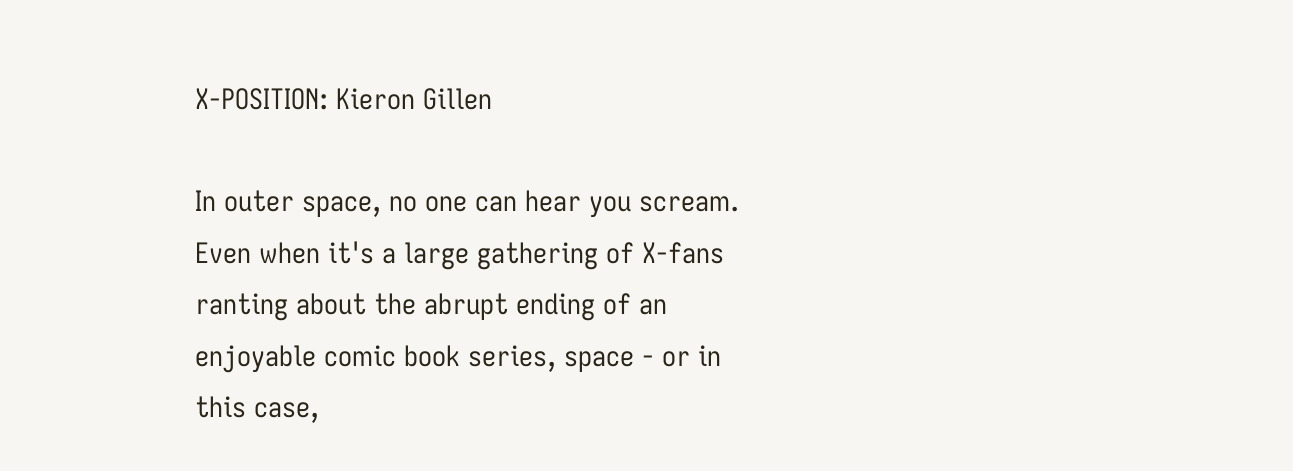X-POSITION: Kieron Gillen

In outer space, no one can hear you scream. Even when it's a large gathering of X-fans ranting about the abrupt ending of an enjoyable comic book series, space - or in this case,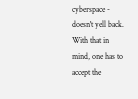cyberspace - doesn't yell back. With that in mind, one has to accept the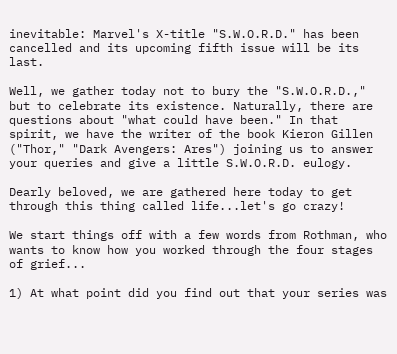inevitable: Marvel's X-title "S.W.O.R.D." has been cancelled and its upcoming fifth issue will be its last.

Well, we gather today not to bury the "S.W.O.R.D.," but to celebrate its existence. Naturally, there are questions about "what could have been." In that spirit, we have the writer of the book Kieron Gillen ("Thor," "Dark Avengers: Ares") joining us to answer your queries and give a little S.W.O.R.D. eulogy.

Dearly beloved, we are gathered here today to get through this thing called life...let's go crazy!

We start things off with a few words from Rothman, who wants to know how you worked through the four stages of grief...

1) At what point did you find out that your series was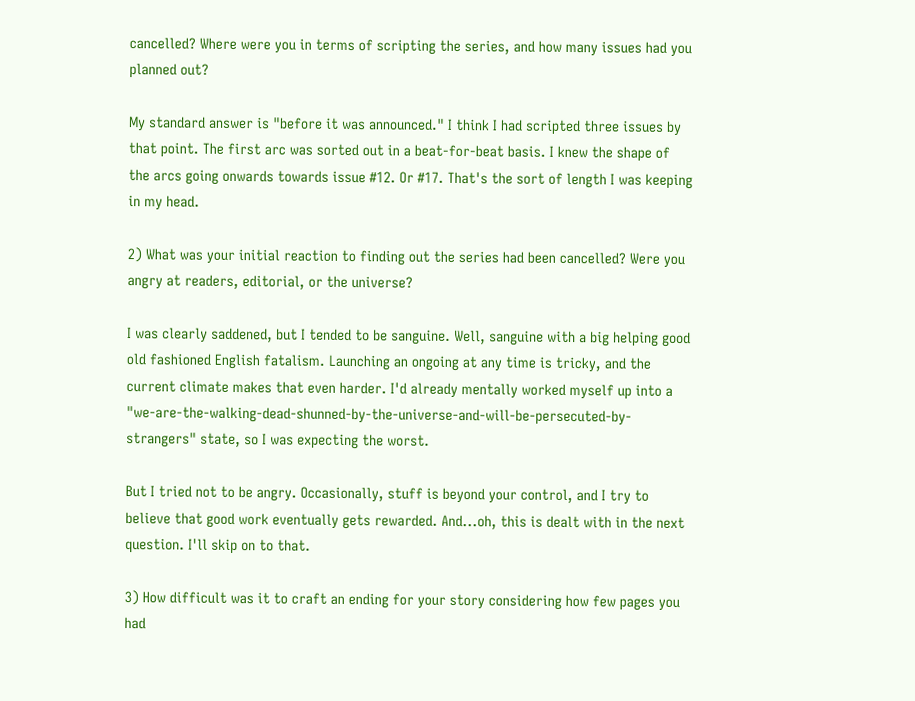cancelled? Where were you in terms of scripting the series, and how many issues had you planned out?

My standard answer is "before it was announced." I think I had scripted three issues by that point. The first arc was sorted out in a beat-for-beat basis. I knew the shape of the arcs going onwards towards issue #12. Or #17. That's the sort of length I was keeping in my head.

2) What was your initial reaction to finding out the series had been cancelled? Were you angry at readers, editorial, or the universe?

I was clearly saddened, but I tended to be sanguine. Well, sanguine with a big helping good old fashioned English fatalism. Launching an ongoing at any time is tricky, and the current climate makes that even harder. I'd already mentally worked myself up into a "we-are-the-walking-dead-shunned-by-the-universe-and-will-be-persecuted-by-strangers" state, so I was expecting the worst.

But I tried not to be angry. Occasionally, stuff is beyond your control, and I try to believe that good work eventually gets rewarded. And...oh, this is dealt with in the next question. I'll skip on to that.

3) How difficult was it to craft an ending for your story considering how few pages you had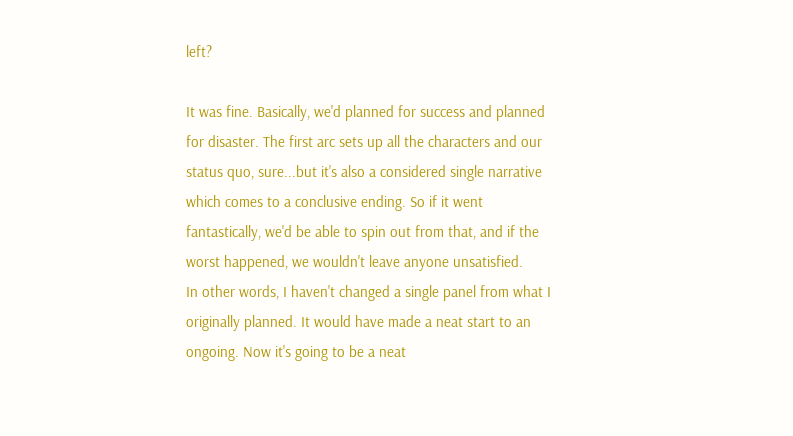left?

It was fine. Basically, we'd planned for success and planned for disaster. The first arc sets up all the characters and our status quo, sure...but it's also a considered single narrative which comes to a conclusive ending. So if it went fantastically, we'd be able to spin out from that, and if the worst happened, we wouldn't leave anyone unsatisfied.
In other words, I haven't changed a single panel from what I originally planned. It would have made a neat start to an ongoing. Now it's going to be a neat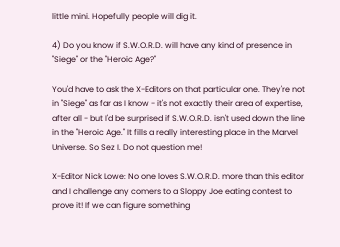little mini. Hopefully people will dig it.

4) Do you know if S.W.O.R.D. will have any kind of presence in "Siege" or the "Heroic Age?"

You'd have to ask the X-Editors on that particular one. They're not in "Siege" as far as I know - it's not exactly their area of expertise, after all - but I'd be surprised if S.W.O.R.D. isn't used down the line in the "Heroic Age." It fills a really interesting place in the Marvel Universe. So Sez I. Do not question me!

X-Editor Nick Lowe: No one loves S.W.O.R.D. more than this editor and I challenge any comers to a Sloppy Joe eating contest to prove it! If we can figure something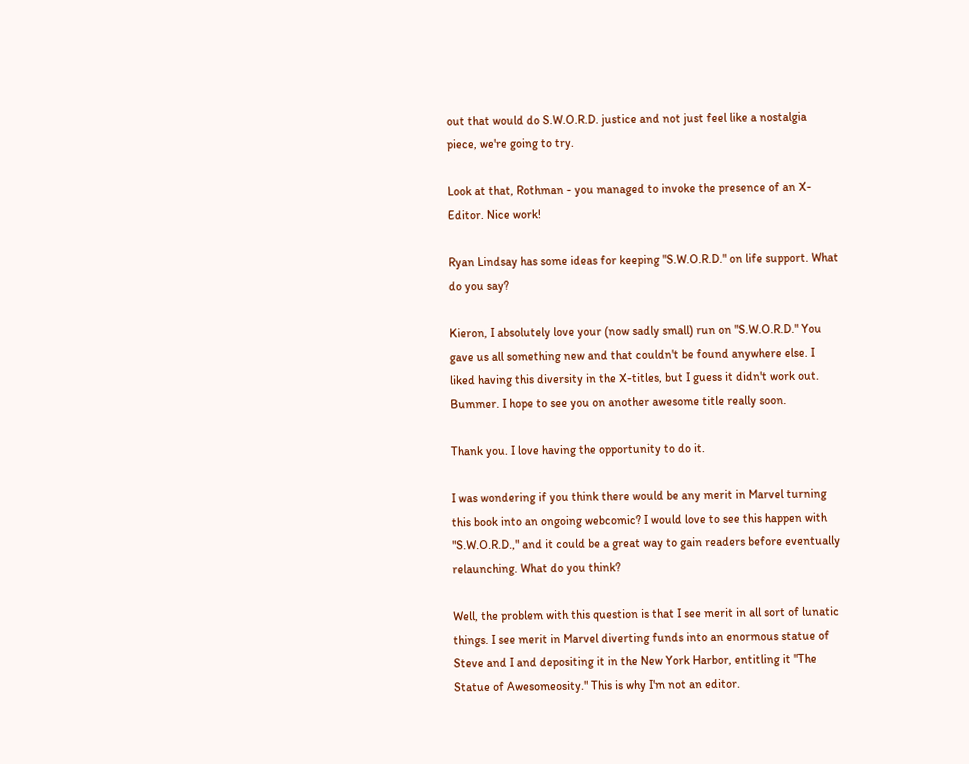out that would do S.W.O.R.D. justice and not just feel like a nostalgia piece, we're going to try.

Look at that, Rothman - you managed to invoke the presence of an X-Editor. Nice work!

Ryan Lindsay has some ideas for keeping "S.W.O.R.D." on life support. What do you say?

Kieron, I absolutely love your (now sadly small) run on "S.W.O.R.D." You gave us all something new and that couldn't be found anywhere else. I liked having this diversity in the X-titles, but I guess it didn't work out. Bummer. I hope to see you on another awesome title really soon.

Thank you. I love having the opportunity to do it.

I was wondering if you think there would be any merit in Marvel turning this book into an ongoing webcomic? I would love to see this happen with "S.W.O.R.D.," and it could be a great way to gain readers before eventually relaunching. What do you think?

Well, the problem with this question is that I see merit in all sort of lunatic things. I see merit in Marvel diverting funds into an enormous statue of Steve and I and depositing it in the New York Harbor, entitling it "The Statue of Awesomeosity." This is why I'm not an editor.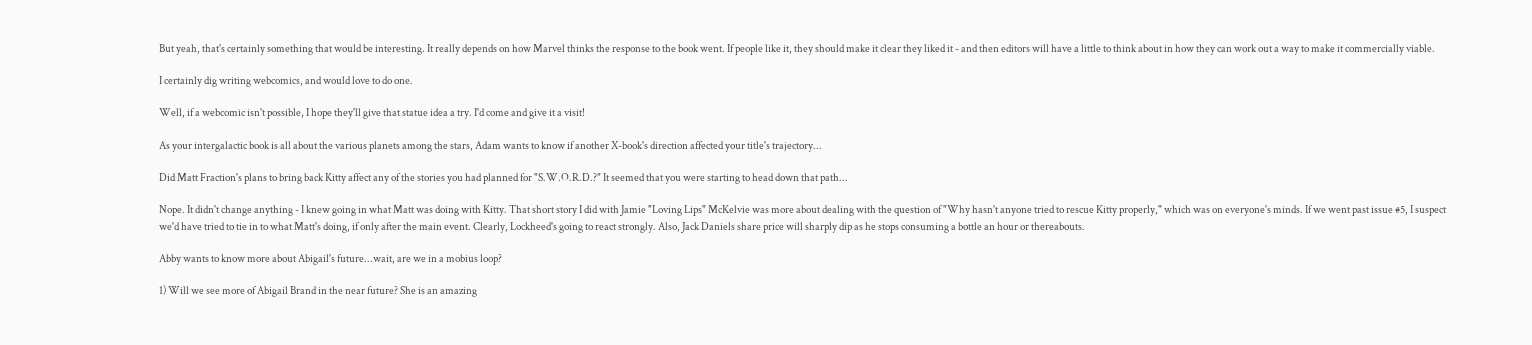But yeah, that's certainly something that would be interesting. It really depends on how Marvel thinks the response to the book went. If people like it, they should make it clear they liked it - and then editors will have a little to think about in how they can work out a way to make it commercially viable.

I certainly dig writing webcomics, and would love to do one.

Well, if a webcomic isn't possible, I hope they'll give that statue idea a try. I'd come and give it a visit!

As your intergalactic book is all about the various planets among the stars, Adam wants to know if another X-book's direction affected your title's trajectory...

Did Matt Fraction's plans to bring back Kitty affect any of the stories you had planned for "S.W.O.R.D.?" It seemed that you were starting to head down that path...

Nope. It didn't change anything - I knew going in what Matt was doing with Kitty. That short story I did with Jamie "Loving Lips" McKelvie was more about dealing with the question of "Why hasn't anyone tried to rescue Kitty properly," which was on everyone's minds. If we went past issue #5, I suspect we'd have tried to tie in to what Matt's doing, if only after the main event. Clearly, Lockheed's going to react strongly. Also, Jack Daniels share price will sharply dip as he stops consuming a bottle an hour or thereabouts.

Abby wants to know more about Abigail's future...wait, are we in a mobius loop?

1) Will we see more of Abigail Brand in the near future? She is an amazing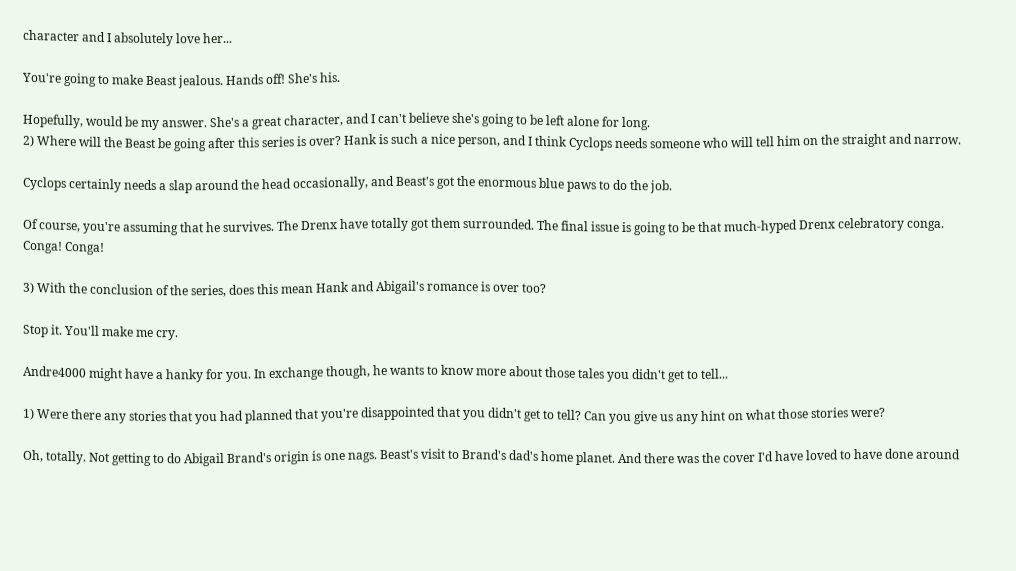character and I absolutely love her...

You're going to make Beast jealous. Hands off! She's his.

Hopefully, would be my answer. She's a great character, and I can't believe she's going to be left alone for long.
2) Where will the Beast be going after this series is over? Hank is such a nice person, and I think Cyclops needs someone who will tell him on the straight and narrow.

Cyclops certainly needs a slap around the head occasionally, and Beast's got the enormous blue paws to do the job.

Of course, you're assuming that he survives. The Drenx have totally got them surrounded. The final issue is going to be that much-hyped Drenx celebratory conga. Conga! Conga!

3) With the conclusion of the series, does this mean Hank and Abigail's romance is over too?

Stop it. You'll make me cry.

Andre4000 might have a hanky for you. In exchange though, he wants to know more about those tales you didn't get to tell...

1) Were there any stories that you had planned that you're disappointed that you didn't get to tell? Can you give us any hint on what those stories were?

Oh, totally. Not getting to do Abigail Brand's origin is one nags. Beast's visit to Brand's dad's home planet. And there was the cover I'd have loved to have done around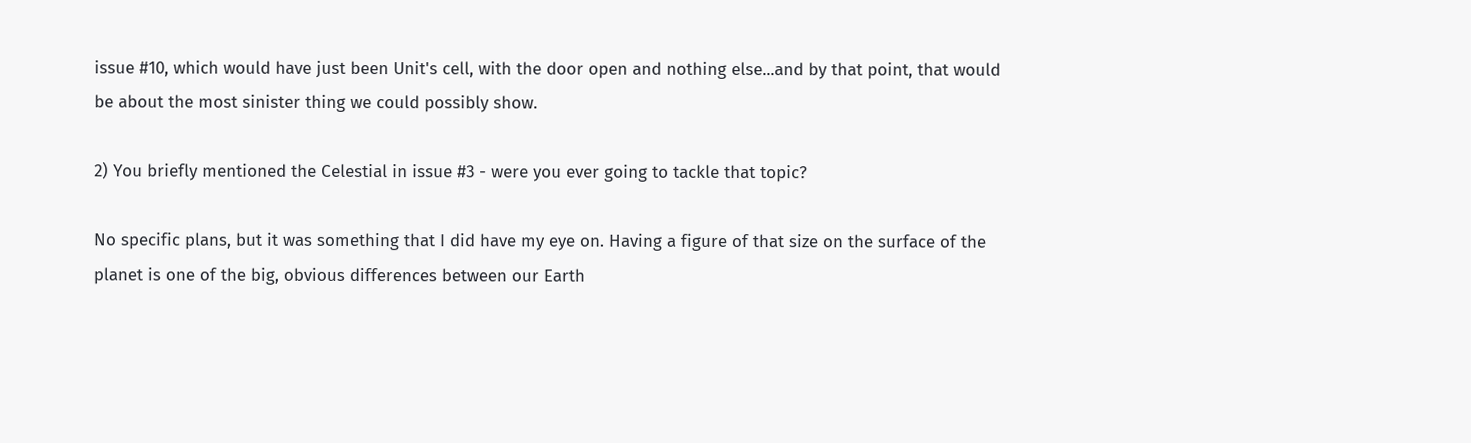issue #10, which would have just been Unit's cell, with the door open and nothing else...and by that point, that would be about the most sinister thing we could possibly show.

2) You briefly mentioned the Celestial in issue #3 - were you ever going to tackle that topic?

No specific plans, but it was something that I did have my eye on. Having a figure of that size on the surface of the planet is one of the big, obvious differences between our Earth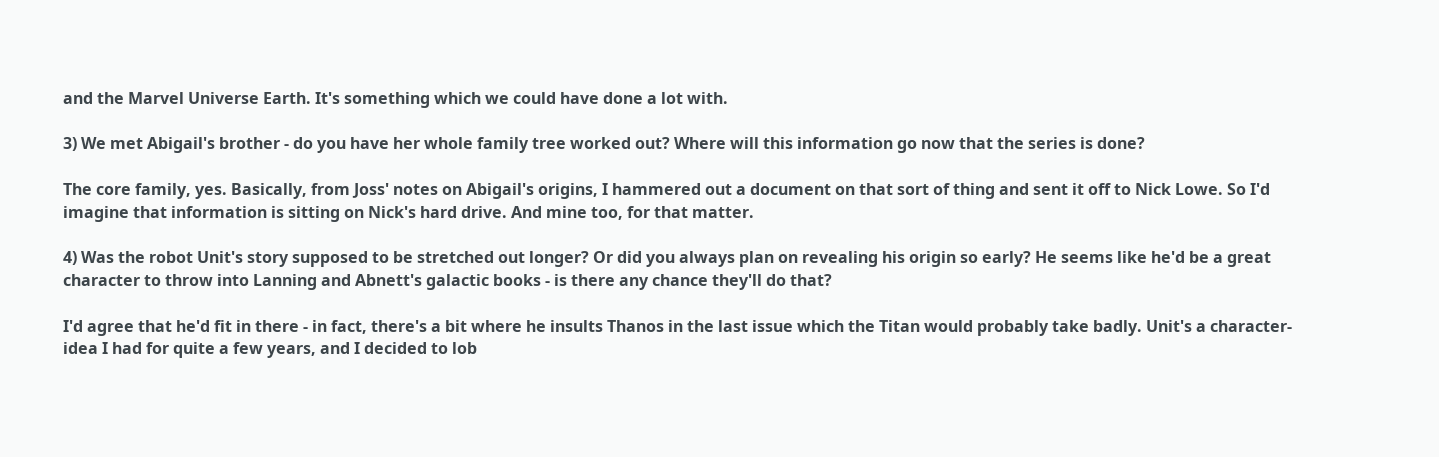and the Marvel Universe Earth. It's something which we could have done a lot with.

3) We met Abigail's brother - do you have her whole family tree worked out? Where will this information go now that the series is done?

The core family, yes. Basically, from Joss' notes on Abigail's origins, I hammered out a document on that sort of thing and sent it off to Nick Lowe. So I'd imagine that information is sitting on Nick's hard drive. And mine too, for that matter.

4) Was the robot Unit's story supposed to be stretched out longer? Or did you always plan on revealing his origin so early? He seems like he'd be a great character to throw into Lanning and Abnett's galactic books - is there any chance they'll do that?

I'd agree that he'd fit in there - in fact, there's a bit where he insults Thanos in the last issue which the Titan would probably take badly. Unit's a character-idea I had for quite a few years, and I decided to lob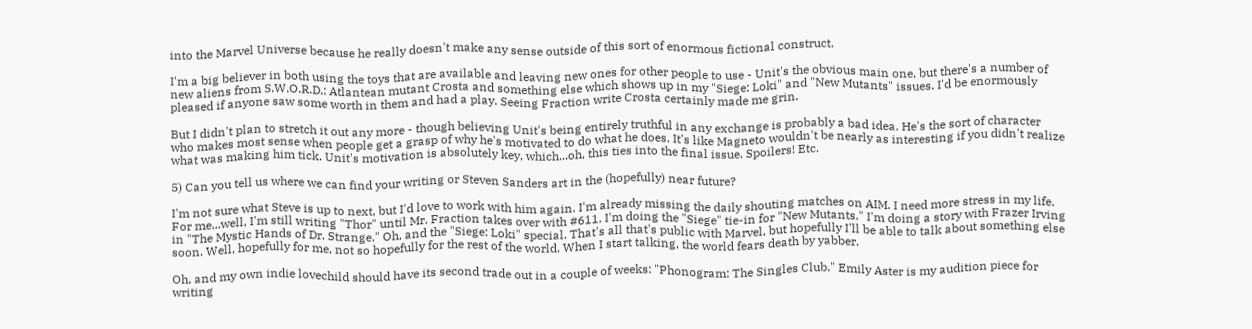into the Marvel Universe because he really doesn't make any sense outside of this sort of enormous fictional construct.

I'm a big believer in both using the toys that are available and leaving new ones for other people to use - Unit's the obvious main one, but there's a number of new aliens from S.W.O.R.D.: Atlantean mutant Crosta and something else which shows up in my "Siege: Loki" and "New Mutants" issues. I'd be enormously pleased if anyone saw some worth in them and had a play. Seeing Fraction write Crosta certainly made me grin.

But I didn't plan to stretch it out any more - though believing Unit's being entirely truthful in any exchange is probably a bad idea. He's the sort of character who makes most sense when people get a grasp of why he's motivated to do what he does. It's like Magneto wouldn't be nearly as interesting if you didn't realize what was making him tick. Unit's motivation is absolutely key, which...oh, this ties into the final issue. Spoilers! Etc.

5) Can you tell us where we can find your writing or Steven Sanders art in the (hopefully) near future?

I'm not sure what Steve is up to next, but I'd love to work with him again. I'm already missing the daily shouting matches on AIM. I need more stress in my life. For me...well, I'm still writing "Thor" until Mr. Fraction takes over with #611. I'm doing the "Siege" tie-in for "New Mutants." I'm doing a story with Frazer Irving in "The Mystic Hands of Dr. Strange." Oh, and the "Siege: Loki" special. That's all that's public with Marvel, but hopefully I'll be able to talk about something else soon. Well, hopefully for me, not so hopefully for the rest of the world. When I start talking, the world fears death by yabber.

Oh, and my own indie lovechild should have its second trade out in a couple of weeks: "Phonogram: The Singles Club." Emily Aster is my audition piece for writing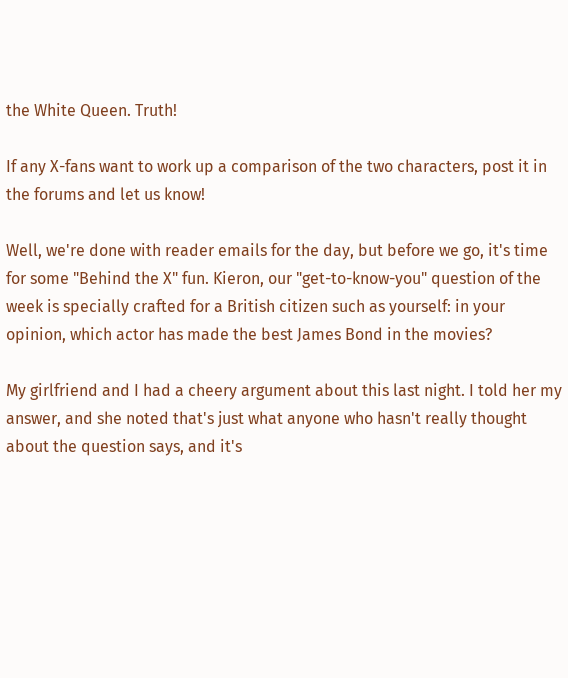the White Queen. Truth!

If any X-fans want to work up a comparison of the two characters, post it in the forums and let us know!

Well, we're done with reader emails for the day, but before we go, it's time for some "Behind the X" fun. Kieron, our "get-to-know-you" question of the week is specially crafted for a British citizen such as yourself: in your opinion, which actor has made the best James Bond in the movies?

My girlfriend and I had a cheery argument about this last night. I told her my answer, and she noted that's just what anyone who hasn't really thought about the question says, and it's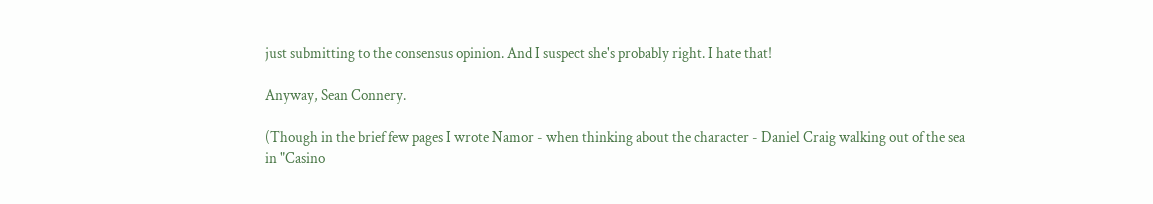just submitting to the consensus opinion. And I suspect she's probably right. I hate that!

Anyway, Sean Connery.

(Though in the brief few pages I wrote Namor - when thinking about the character - Daniel Craig walking out of the sea in "Casino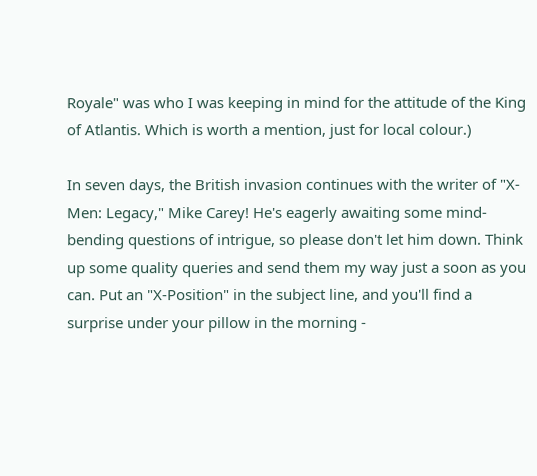Royale" was who I was keeping in mind for the attitude of the King of Atlantis. Which is worth a mention, just for local colour.)

In seven days, the British invasion continues with the writer of "X-Men: Legacy," Mike Carey! He's eagerly awaiting some mind-bending questions of intrigue, so please don't let him down. Think up some quality queries and send them my way just a soon as you can. Put an "X-Position" in the subject line, and you'll find a surprise under your pillow in the morning -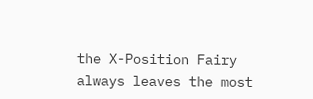the X-Position Fairy always leaves the most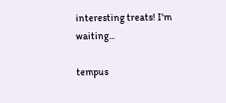interesting treats! I'm waiting...

tempus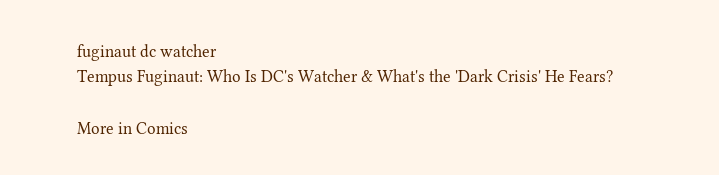fuginaut dc watcher
Tempus Fuginaut: Who Is DC's Watcher & What's the 'Dark Crisis' He Fears?

More in Comics